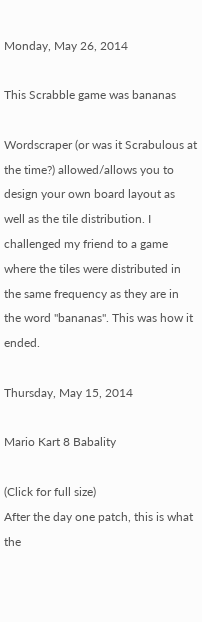Monday, May 26, 2014

This Scrabble game was bananas

Wordscraper (or was it Scrabulous at the time?) allowed/allows you to design your own board layout as well as the tile distribution. I challenged my friend to a game where the tiles were distributed in the same frequency as they are in the word "bananas". This was how it ended.

Thursday, May 15, 2014

Mario Kart 8 Babality

(Click for full size)
After the day one patch, this is what the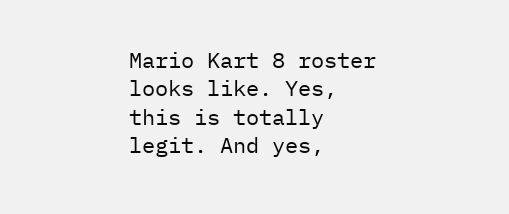Mario Kart 8 roster looks like. Yes, this is totally legit. And yes,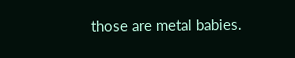those are metal babies.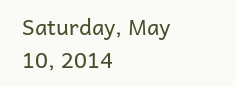Saturday, May 10, 2014